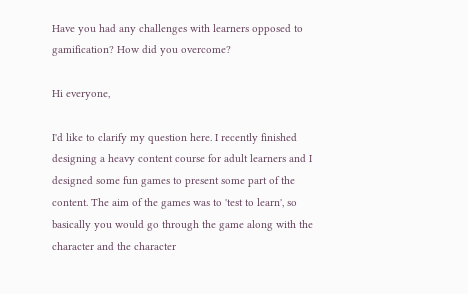Have you had any challenges with learners opposed to gamification? How did you overcome?

Hi everyone,

I'd like to clarify my question here. I recently finished designing a heavy content course for adult learners and I designed some fun games to present some part of the content. The aim of the games was to 'test to learn', so basically you would go through the game along with the character and the character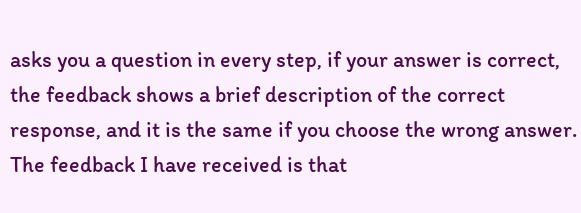asks you a question in every step, if your answer is correct, the feedback shows a brief description of the correct response, and it is the same if you choose the wrong answer. The feedback I have received is that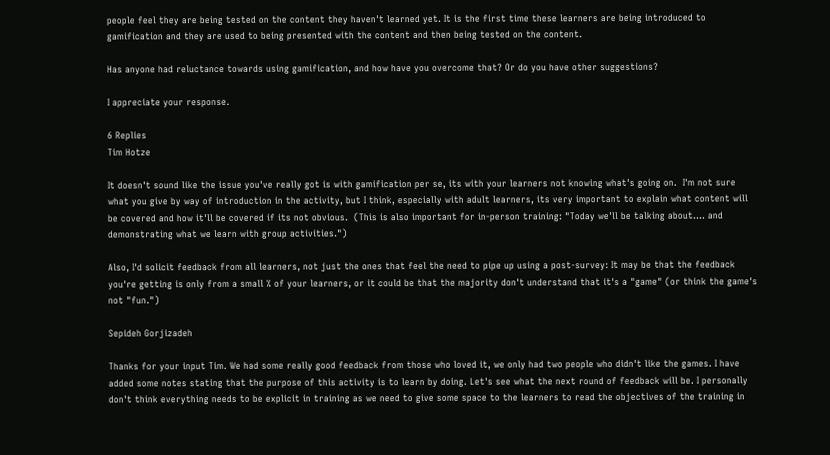people feel they are being tested on the content they haven't learned yet. It is the first time these learners are being introduced to gamification and they are used to being presented with the content and then being tested on the content.

Has anyone had reluctance towards using gamification, and how have you overcome that? Or do you have other suggestions?

I appreciate your response.

6 Replies
Tim Hotze

It doesn't sound like the issue you've really got is with gamification per se, its with your learners not knowing what's going on.  I'm not sure what you give by way of introduction in the activity, but I think, especially with adult learners, its very important to explain what content will be covered and how it'll be covered if its not obvious.  (This is also important for in-person training: "Today we'll be talking about.... and demonstrating what we learn with group activities.")

Also, I'd solicit feedback from all learners, not just the ones that feel the need to pipe up using a post-survey: It may be that the feedback you're getting is only from a small % of your learners, or it could be that the majority don't understand that it's a "game" (or think the game's not "fun.")

Sepideh Gorjizadeh

Thanks for your input Tim. We had some really good feedback from those who loved it, we only had two people who didn't like the games. I have added some notes stating that the purpose of this activity is to learn by doing. Let's see what the next round of feedback will be. I personally don't think everything needs to be explicit in training as we need to give some space to the learners to read the objectives of the training in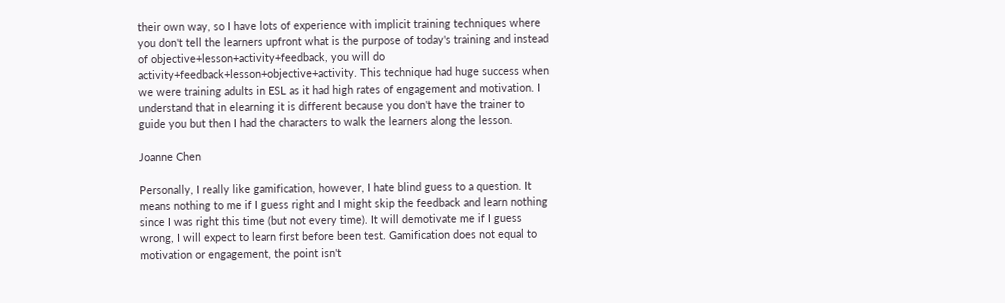their own way, so I have lots of experience with implicit training techniques where you don't tell the learners upfront what is the purpose of today's training and instead of objective+lesson+activity+feedback, you will do activity+feedback+lesson+objective+activity. This technique had huge success when we were training adults in ESL as it had high rates of engagement and motivation. I understand that in elearning it is different because you don't have the trainer to guide you but then I had the characters to walk the learners along the lesson.

Joanne Chen

Personally, I really like gamification, however, I hate blind guess to a question. It means nothing to me if I guess right and I might skip the feedback and learn nothing since I was right this time (but not every time). It will demotivate me if I guess wrong, I will expect to learn first before been test. Gamification does not equal to motivation or engagement, the point isn't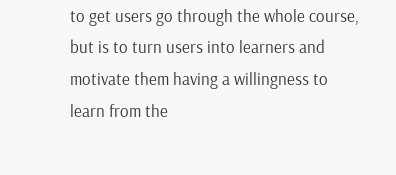to get users go through the whole course, but is to turn users into learners and motivate them having a willingness to learn from the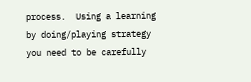process.  Using a learning by doing/playing strategy you need to be carefully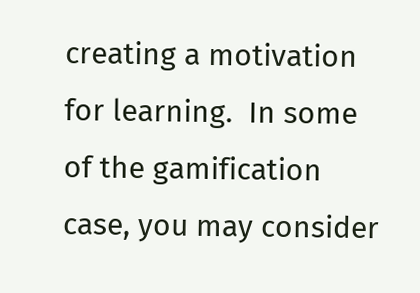creating a motivation for learning.  In some of the gamification case, you may consider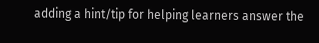adding a hint/tip for helping learners answer the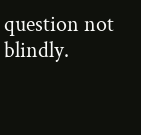question not blindly.